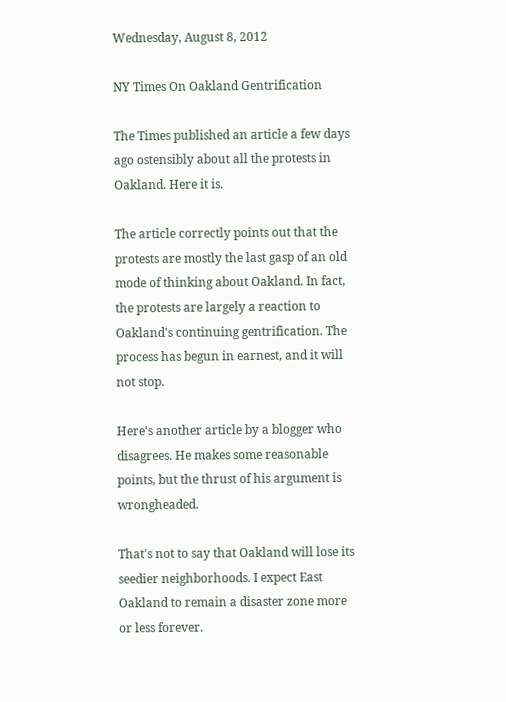Wednesday, August 8, 2012

NY Times On Oakland Gentrification

The Times published an article a few days ago ostensibly about all the protests in Oakland. Here it is.

The article correctly points out that the protests are mostly the last gasp of an old mode of thinking about Oakland. In fact, the protests are largely a reaction to Oakland's continuing gentrification. The process has begun in earnest, and it will not stop.

Here's another article by a blogger who disagrees. He makes some reasonable points, but the thrust of his argument is wrongheaded.

That's not to say that Oakland will lose its seedier neighborhoods. I expect East Oakland to remain a disaster zone more or less forever.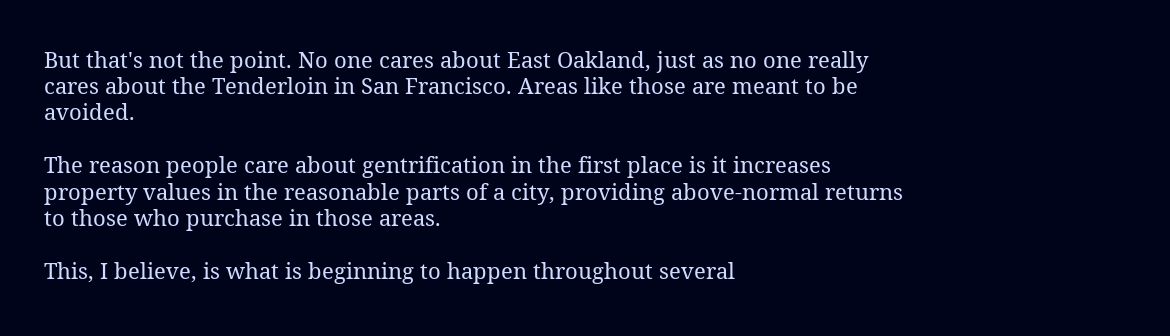But that's not the point. No one cares about East Oakland, just as no one really cares about the Tenderloin in San Francisco. Areas like those are meant to be avoided.

The reason people care about gentrification in the first place is it increases property values in the reasonable parts of a city, providing above-normal returns to those who purchase in those areas.

This, I believe, is what is beginning to happen throughout several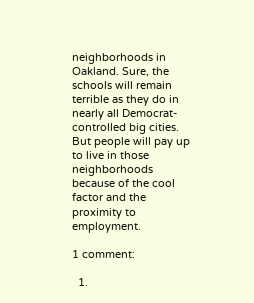neighborhoods in Oakland. Sure, the schools will remain terrible as they do in nearly all Democrat-controlled big cities. But people will pay up to live in those neighborhoods because of the cool factor and the proximity to employment.

1 comment:

  1.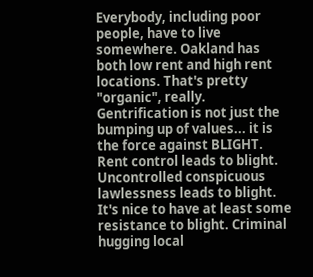Everybody, including poor people, have to live somewhere. Oakland has both low rent and high rent locations. That's pretty "organic", really. Gentrification is not just the bumping up of values... it is the force against BLIGHT. Rent control leads to blight. Uncontrolled conspicuous lawlessness leads to blight. It's nice to have at least some resistance to blight. Criminal hugging local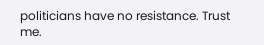politicians have no resistance. Trust me.